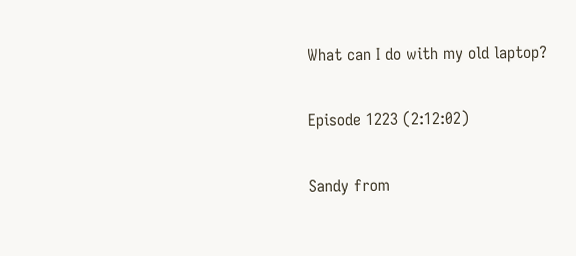What can I do with my old laptop?

Episode 1223 (2:12:02)

Sandy from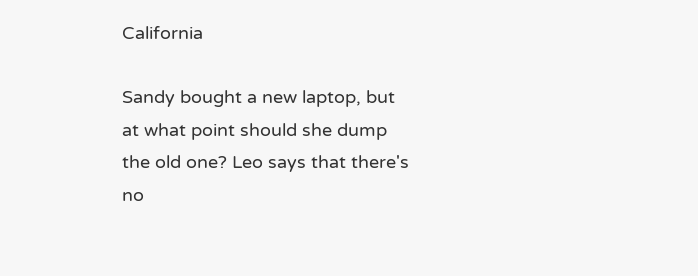California

Sandy bought a new laptop, but at what point should she dump the old one? Leo says that there's no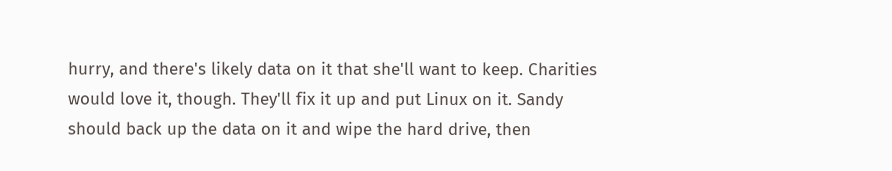hurry, and there's likely data on it that she'll want to keep. Charities would love it, though. They'll fix it up and put Linux on it. Sandy should back up the data on it and wipe the hard drive, then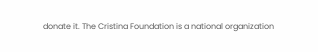donate it. The Cristina Foundation is a national organization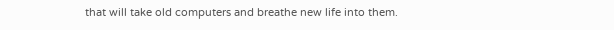that will take old computers and breathe new life into them.